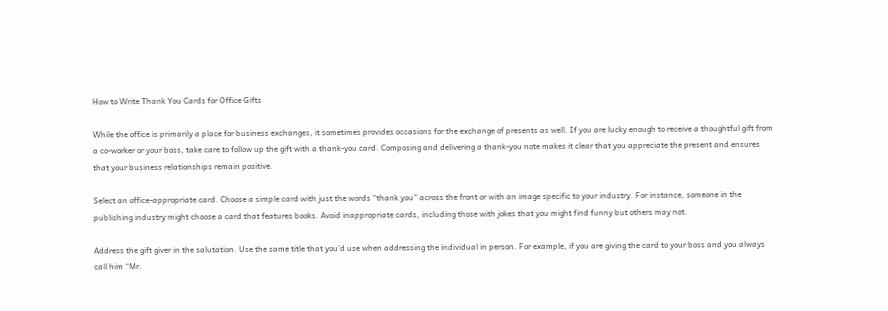How to Write Thank You Cards for Office Gifts

While the office is primarily a place for business exchanges, it sometimes provides occasions for the exchange of presents as well. If you are lucky enough to receive a thoughtful gift from a co-worker or your boss, take care to follow up the gift with a thank-you card. Composing and delivering a thank-you note makes it clear that you appreciate the present and ensures that your business relationships remain positive.

Select an office-appropriate card. Choose a simple card with just the words “thank you” across the front or with an image specific to your industry. For instance, someone in the publishing industry might choose a card that features books. Avoid inappropriate cards, including those with jokes that you might find funny but others may not.

Address the gift giver in the salutation. Use the same title that you'd use when addressing the individual in person. For example, if you are giving the card to your boss and you always call him “Mr.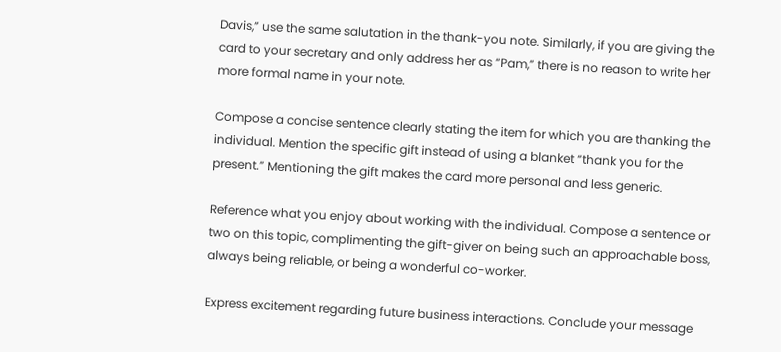Davis,” use the same salutation in the thank-you note. Similarly, if you are giving the card to your secretary and only address her as “Pam,” there is no reason to write her more formal name in your note.

Compose a concise sentence clearly stating the item for which you are thanking the individual. Mention the specific gift instead of using a blanket “thank you for the present.” Mentioning the gift makes the card more personal and less generic.

Reference what you enjoy about working with the individual. Compose a sentence or two on this topic, complimenting the gift-giver on being such an approachable boss, always being reliable, or being a wonderful co-worker.

Express excitement regarding future business interactions. Conclude your message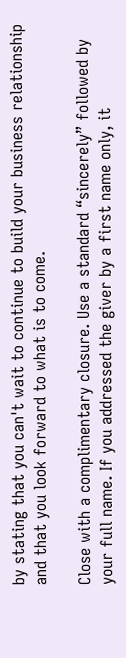by stating that you can't wait to continue to build your business relationship and that you look forward to what is to come.

Close with a complimentary closure. Use a standard “sincerely” followed by your full name. If you addressed the giver by a first name only, it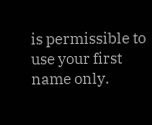is permissible to use your first name only.